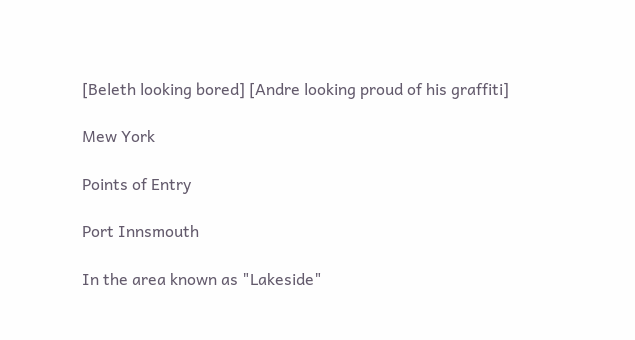[Beleth looking bored] [Andre looking proud of his graffiti]

Mew York

Points of Entry

Port Innsmouth

In the area known as "Lakeside"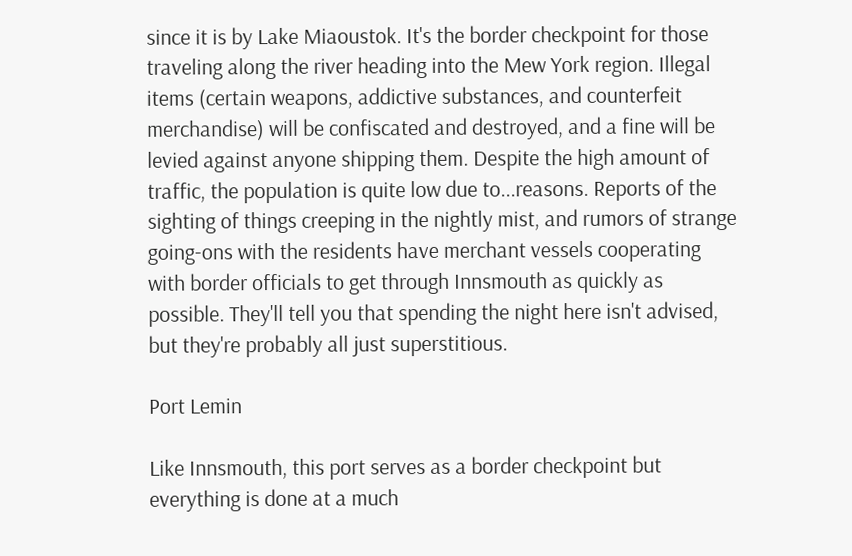since it is by Lake Miaoustok. It's the border checkpoint for those traveling along the river heading into the Mew York region. Illegal items (certain weapons, addictive substances, and counterfeit merchandise) will be confiscated and destroyed, and a fine will be levied against anyone shipping them. Despite the high amount of traffic, the population is quite low due to...reasons. Reports of the sighting of things creeping in the nightly mist, and rumors of strange going-ons with the residents have merchant vessels cooperating with border officials to get through Innsmouth as quickly as possible. They'll tell you that spending the night here isn't advised, but they're probably all just superstitious.

Port Lemin

Like Innsmouth, this port serves as a border checkpoint but everything is done at a much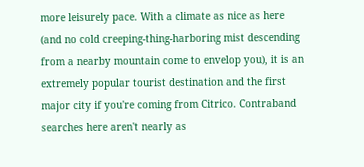more leisurely pace. With a climate as nice as here (and no cold creeping-thing-harboring mist descending from a nearby mountain come to envelop you), it is an extremely popular tourist destination and the first major city if you're coming from Citrico. Contraband searches here aren't nearly as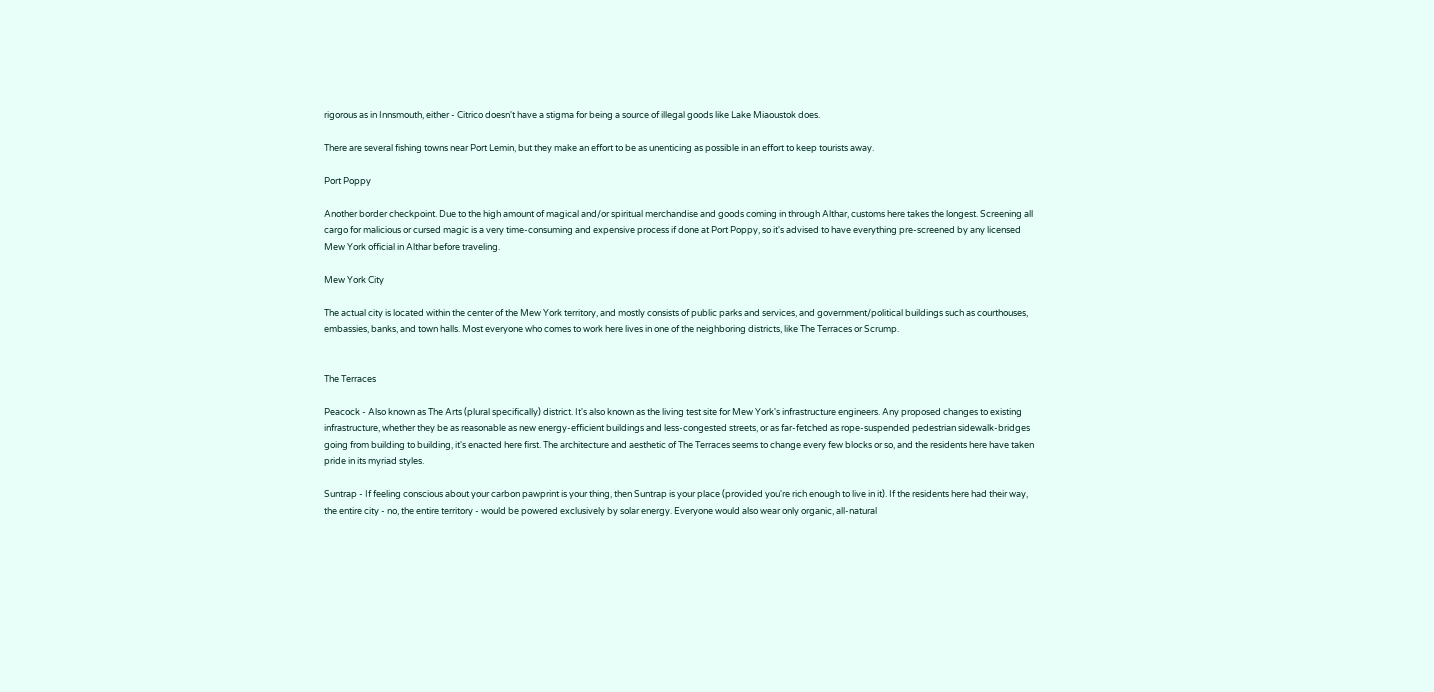rigorous as in Innsmouth, either - Citrico doesn't have a stigma for being a source of illegal goods like Lake Miaoustok does.

There are several fishing towns near Port Lemin, but they make an effort to be as unenticing as possible in an effort to keep tourists away.

Port Poppy

Another border checkpoint. Due to the high amount of magical and/or spiritual merchandise and goods coming in through Althar, customs here takes the longest. Screening all cargo for malicious or cursed magic is a very time-consuming and expensive process if done at Port Poppy, so it's advised to have everything pre-screened by any licensed Mew York official in Althar before traveling.

Mew York City

The actual city is located within the center of the Mew York territory, and mostly consists of public parks and services, and government/political buildings such as courthouses, embassies, banks, and town halls. Most everyone who comes to work here lives in one of the neighboring districts, like The Terraces or Scrump.


The Terraces

Peacock - Also known as The Arts (plural specifically) district. It's also known as the living test site for Mew York's infrastructure engineers. Any proposed changes to existing infrastructure, whether they be as reasonable as new energy-efficient buildings and less-congested streets, or as far-fetched as rope-suspended pedestrian sidewalk-bridges going from building to building, it's enacted here first. The architecture and aesthetic of The Terraces seems to change every few blocks or so, and the residents here have taken pride in its myriad styles.

Suntrap - If feeling conscious about your carbon pawprint is your thing, then Suntrap is your place (provided you're rich enough to live in it). If the residents here had their way, the entire city - no, the entire territory - would be powered exclusively by solar energy. Everyone would also wear only organic, all-natural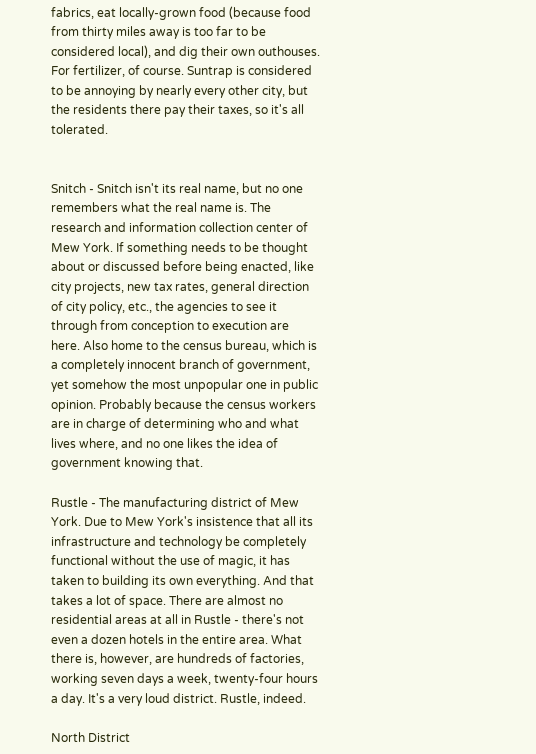fabrics, eat locally-grown food (because food from thirty miles away is too far to be considered local), and dig their own outhouses. For fertilizer, of course. Suntrap is considered to be annoying by nearly every other city, but the residents there pay their taxes, so it's all tolerated.


Snitch - Snitch isn't its real name, but no one remembers what the real name is. The research and information collection center of Mew York. If something needs to be thought about or discussed before being enacted, like city projects, new tax rates, general direction of city policy, etc., the agencies to see it through from conception to execution are here. Also home to the census bureau, which is a completely innocent branch of government, yet somehow the most unpopular one in public opinion. Probably because the census workers are in charge of determining who and what lives where, and no one likes the idea of government knowing that.

Rustle - The manufacturing district of Mew York. Due to Mew York's insistence that all its infrastructure and technology be completely functional without the use of magic, it has taken to building its own everything. And that takes a lot of space. There are almost no residential areas at all in Rustle - there's not even a dozen hotels in the entire area. What there is, however, are hundreds of factories, working seven days a week, twenty-four hours a day. It's a very loud district. Rustle, indeed.

North District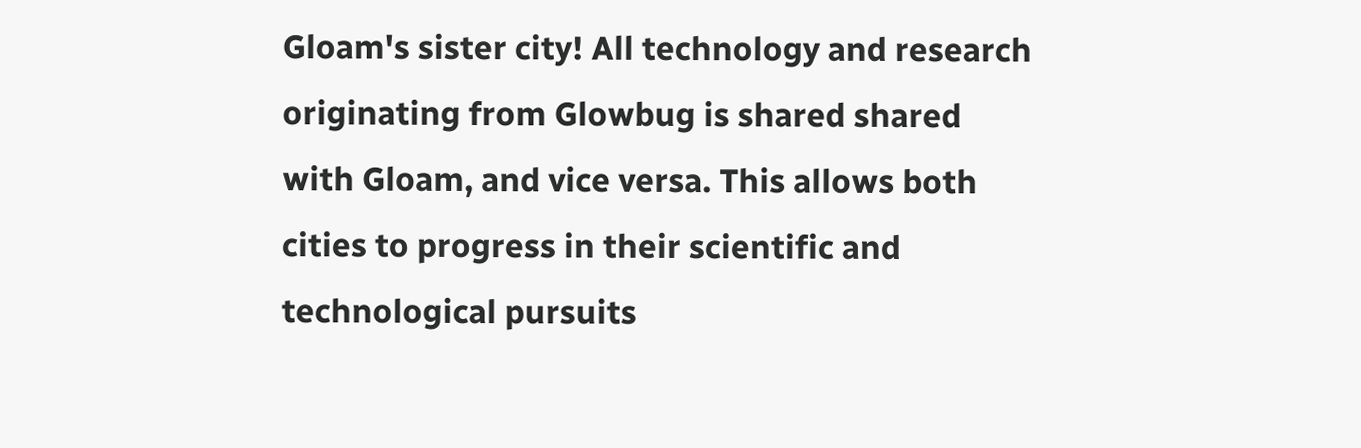Gloam's sister city! All technology and research originating from Glowbug is shared shared with Gloam, and vice versa. This allows both cities to progress in their scientific and technological pursuits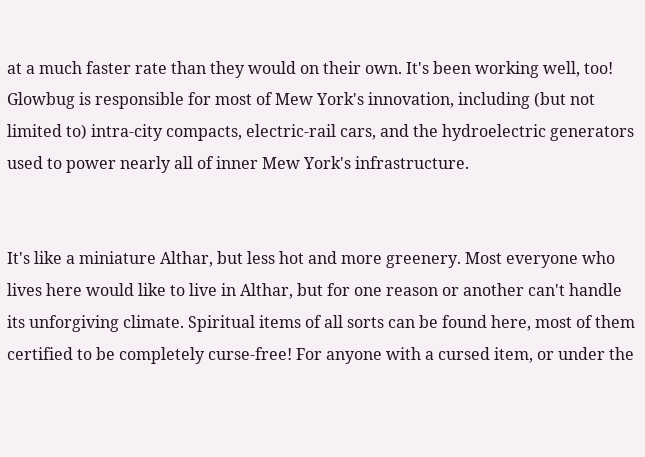at a much faster rate than they would on their own. It's been working well, too! Glowbug is responsible for most of Mew York's innovation, including (but not limited to) intra-city compacts, electric-rail cars, and the hydroelectric generators used to power nearly all of inner Mew York's infrastructure.


It's like a miniature Althar, but less hot and more greenery. Most everyone who lives here would like to live in Althar, but for one reason or another can't handle its unforgiving climate. Spiritual items of all sorts can be found here, most of them certified to be completely curse-free! For anyone with a cursed item, or under the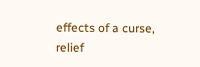effects of a curse, relief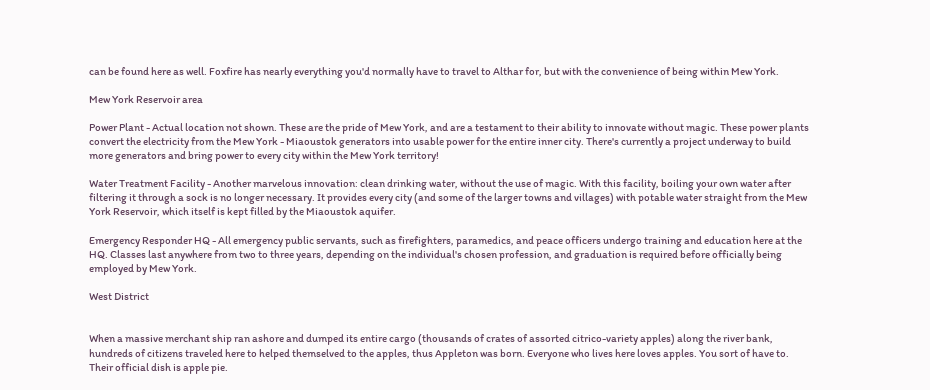can be found here as well. Foxfire has nearly everything you'd normally have to travel to Althar for, but with the convenience of being within Mew York.

Mew York Reservoir area

Power Plant - Actual location not shown. These are the pride of Mew York, and are a testament to their ability to innovate without magic. These power plants convert the electricity from the Mew York - Miaoustok generators into usable power for the entire inner city. There's currently a project underway to build more generators and bring power to every city within the Mew York territory!

Water Treatment Facility - Another marvelous innovation: clean drinking water, without the use of magic. With this facility, boiling your own water after filtering it through a sock is no longer necessary. It provides every city (and some of the larger towns and villages) with potable water straight from the Mew York Reservoir, which itself is kept filled by the Miaoustok aquifer.

Emergency Responder HQ - All emergency public servants, such as firefighters, paramedics, and peace officers undergo training and education here at the HQ. Classes last anywhere from two to three years, depending on the individual's chosen profession, and graduation is required before officially being employed by Mew York.

West District


When a massive merchant ship ran ashore and dumped its entire cargo (thousands of crates of assorted citrico-variety apples) along the river bank, hundreds of citizens traveled here to helped themselved to the apples, thus Appleton was born. Everyone who lives here loves apples. You sort of have to. Their official dish is apple pie.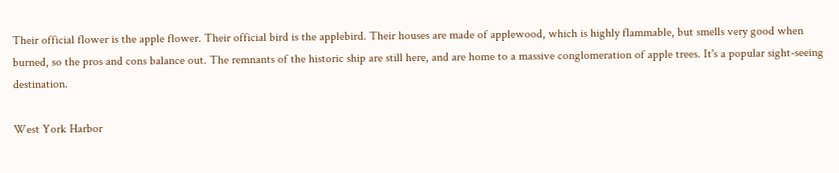Their official flower is the apple flower. Their official bird is the applebird. Their houses are made of applewood, which is highly flammable, but smells very good when burned, so the pros and cons balance out. The remnants of the historic ship are still here, and are home to a massive conglomeration of apple trees. It's a popular sight-seeing destination.

West York Harbor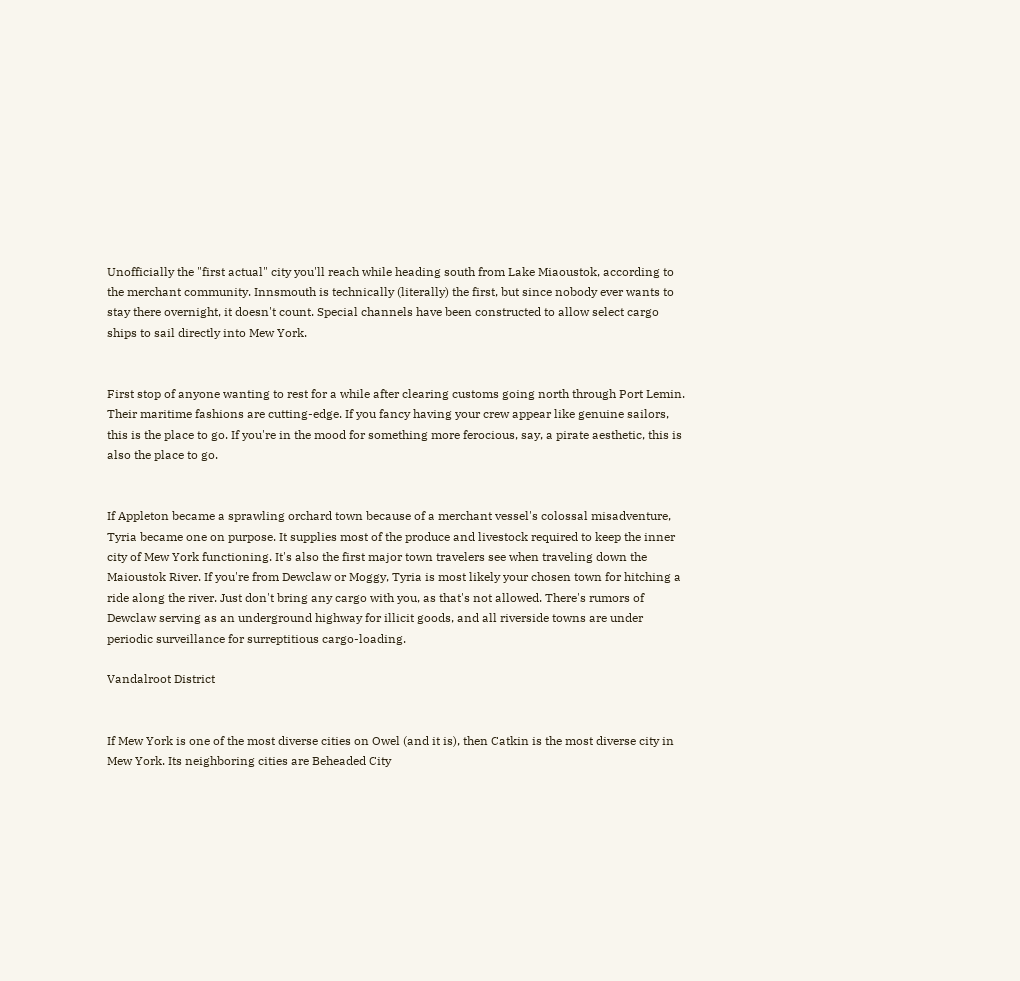Unofficially the "first actual" city you'll reach while heading south from Lake Miaoustok, according to the merchant community. Innsmouth is technically (literally) the first, but since nobody ever wants to stay there overnight, it doesn't count. Special channels have been constructed to allow select cargo ships to sail directly into Mew York.


First stop of anyone wanting to rest for a while after clearing customs going north through Port Lemin. Their maritime fashions are cutting-edge. If you fancy having your crew appear like genuine sailors, this is the place to go. If you're in the mood for something more ferocious, say, a pirate aesthetic, this is also the place to go.


If Appleton became a sprawling orchard town because of a merchant vessel's colossal misadventure, Tyria became one on purpose. It supplies most of the produce and livestock required to keep the inner city of Mew York functioning. It's also the first major town travelers see when traveling down the Maioustok River. If you're from Dewclaw or Moggy, Tyria is most likely your chosen town for hitching a ride along the river. Just don't bring any cargo with you, as that's not allowed. There's rumors of Dewclaw serving as an underground highway for illicit goods, and all riverside towns are under periodic surveillance for surreptitious cargo-loading.

Vandalroot District


If Mew York is one of the most diverse cities on Owel (and it is), then Catkin is the most diverse city in Mew York. Its neighboring cities are Beheaded City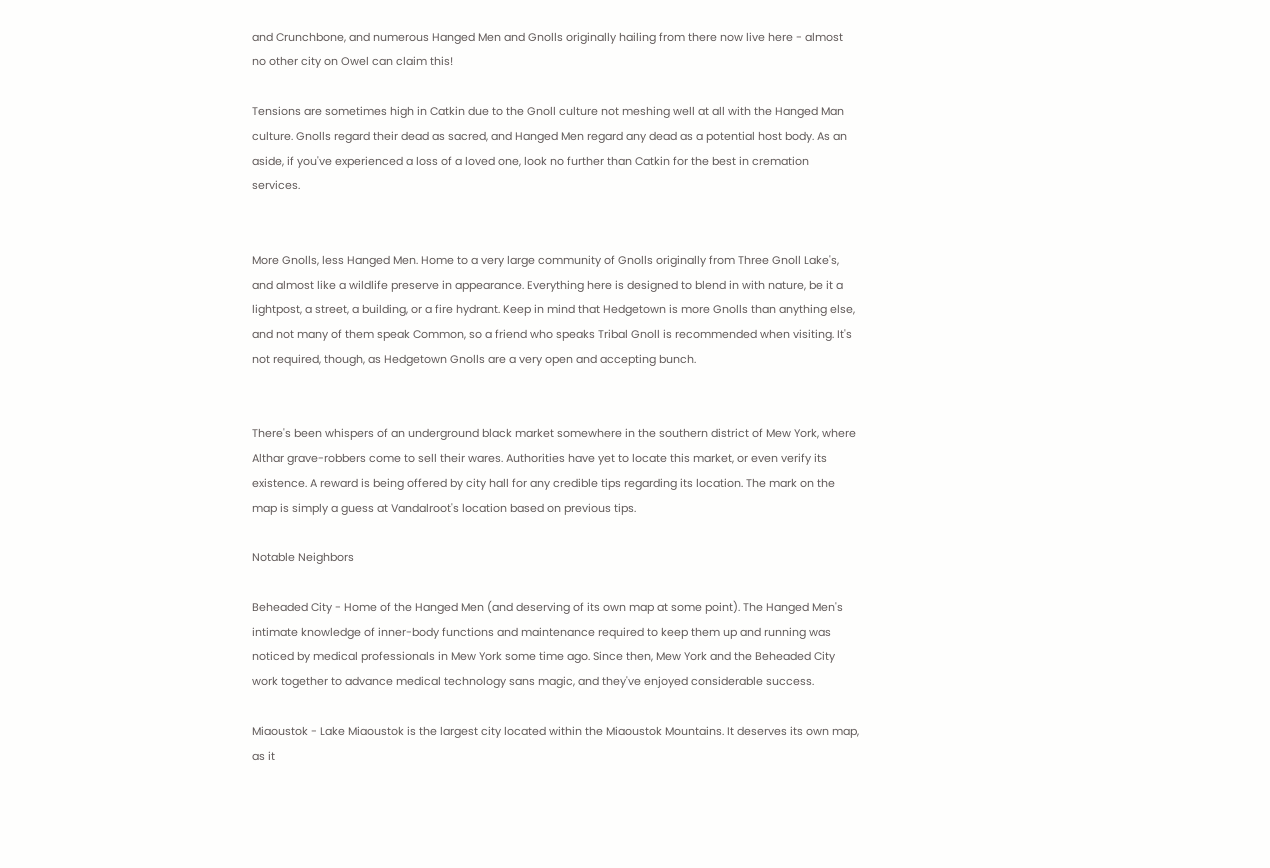and Crunchbone, and numerous Hanged Men and Gnolls originally hailing from there now live here - almost no other city on Owel can claim this!

Tensions are sometimes high in Catkin due to the Gnoll culture not meshing well at all with the Hanged Man culture. Gnolls regard their dead as sacred, and Hanged Men regard any dead as a potential host body. As an aside, if you've experienced a loss of a loved one, look no further than Catkin for the best in cremation services.


More Gnolls, less Hanged Men. Home to a very large community of Gnolls originally from Three Gnoll Lake's, and almost like a wildlife preserve in appearance. Everything here is designed to blend in with nature, be it a lightpost, a street, a building, or a fire hydrant. Keep in mind that Hedgetown is more Gnolls than anything else, and not many of them speak Common, so a friend who speaks Tribal Gnoll is recommended when visiting. It's not required, though, as Hedgetown Gnolls are a very open and accepting bunch.


There's been whispers of an underground black market somewhere in the southern district of Mew York, where Althar grave-robbers come to sell their wares. Authorities have yet to locate this market, or even verify its existence. A reward is being offered by city hall for any credible tips regarding its location. The mark on the map is simply a guess at Vandalroot's location based on previous tips.

Notable Neighbors

Beheaded City - Home of the Hanged Men (and deserving of its own map at some point). The Hanged Men's intimate knowledge of inner-body functions and maintenance required to keep them up and running was noticed by medical professionals in Mew York some time ago. Since then, Mew York and the Beheaded City work together to advance medical technology sans magic, and they've enjoyed considerable success.

Miaoustok - Lake Miaoustok is the largest city located within the Miaoustok Mountains. It deserves its own map, as it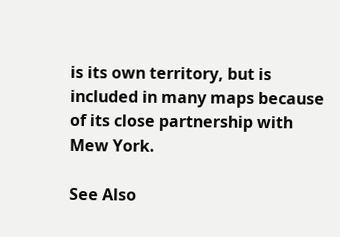is its own territory, but is included in many maps because of its close partnership with Mew York.

See Also